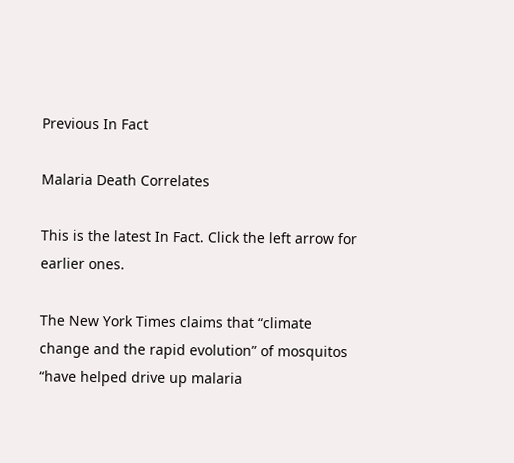Previous In Fact

Malaria Death Correlates

This is the latest In Fact. Click the left arrow for earlier ones.

The New York Times claims that “climate change and the rapid evolution” of mosquitos “have helped drive up malaria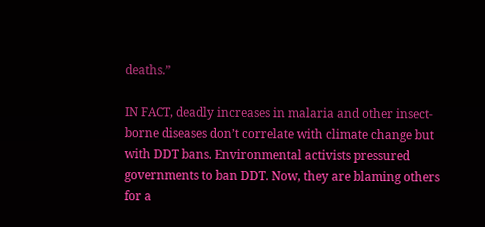deaths.”

IN FACT, deadly increases in malaria and other insect-borne diseases don’t correlate with climate change but with DDT bans. Environmental activists pressured governments to ban DDT. Now, they are blaming others for a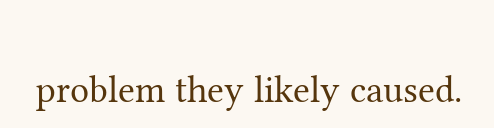problem they likely caused.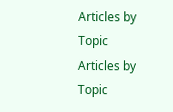Articles by Topic
Articles by Topic